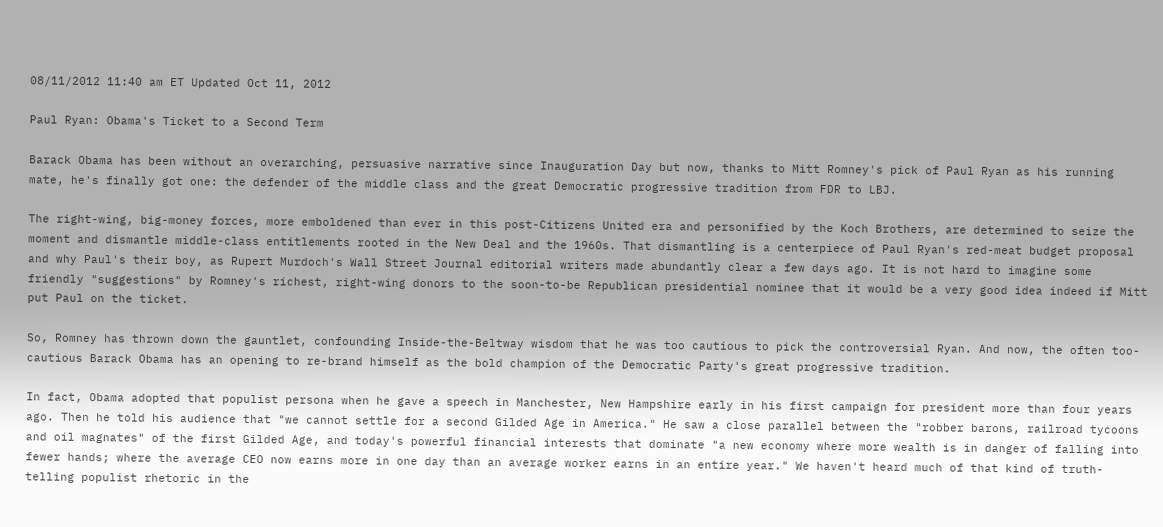08/11/2012 11:40 am ET Updated Oct 11, 2012

Paul Ryan: Obama's Ticket to a Second Term

Barack Obama has been without an overarching, persuasive narrative since Inauguration Day but now, thanks to Mitt Romney's pick of Paul Ryan as his running mate, he's finally got one: the defender of the middle class and the great Democratic progressive tradition from FDR to LBJ.

The right-wing, big-money forces, more emboldened than ever in this post-Citizens United era and personified by the Koch Brothers, are determined to seize the moment and dismantle middle-class entitlements rooted in the New Deal and the 1960s. That dismantling is a centerpiece of Paul Ryan's red-meat budget proposal and why Paul's their boy, as Rupert Murdoch's Wall Street Journal editorial writers made abundantly clear a few days ago. It is not hard to imagine some friendly "suggestions" by Romney's richest, right-wing donors to the soon-to-be Republican presidential nominee that it would be a very good idea indeed if Mitt put Paul on the ticket.

So, Romney has thrown down the gauntlet, confounding Inside-the-Beltway wisdom that he was too cautious to pick the controversial Ryan. And now, the often too-cautious Barack Obama has an opening to re-brand himself as the bold champion of the Democratic Party's great progressive tradition.

In fact, Obama adopted that populist persona when he gave a speech in Manchester, New Hampshire early in his first campaign for president more than four years ago. Then he told his audience that "we cannot settle for a second Gilded Age in America." He saw a close parallel between the "robber barons, railroad tycoons and oil magnates" of the first Gilded Age, and today's powerful financial interests that dominate "a new economy where more wealth is in danger of falling into fewer hands; where the average CEO now earns more in one day than an average worker earns in an entire year." We haven't heard much of that kind of truth-telling populist rhetoric in the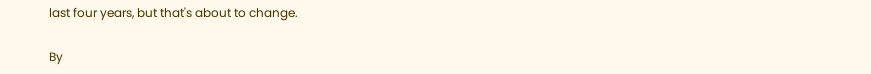last four years, but that's about to change.

By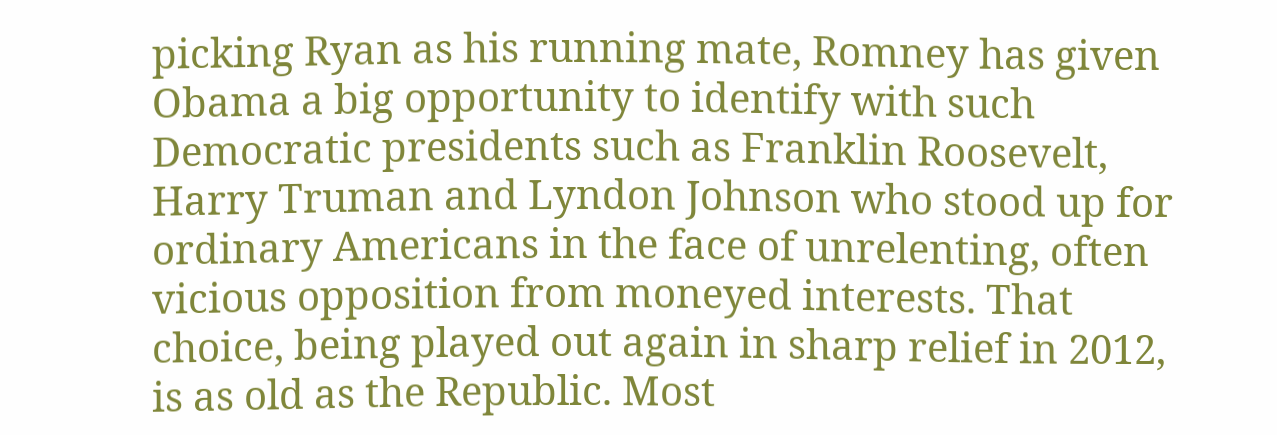picking Ryan as his running mate, Romney has given Obama a big opportunity to identify with such Democratic presidents such as Franklin Roosevelt, Harry Truman and Lyndon Johnson who stood up for ordinary Americans in the face of unrelenting, often vicious opposition from moneyed interests. That choice, being played out again in sharp relief in 2012, is as old as the Republic. Most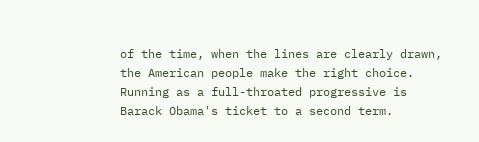of the time, when the lines are clearly drawn, the American people make the right choice. Running as a full-throated progressive is Barack Obama's ticket to a second term.